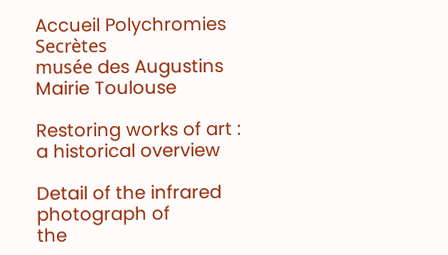Accueil Polychromies Secrètes
musée des Augustins
Mairie Toulouse

Restoring works of art : a historical overview

Detail of the infrared photograph of
the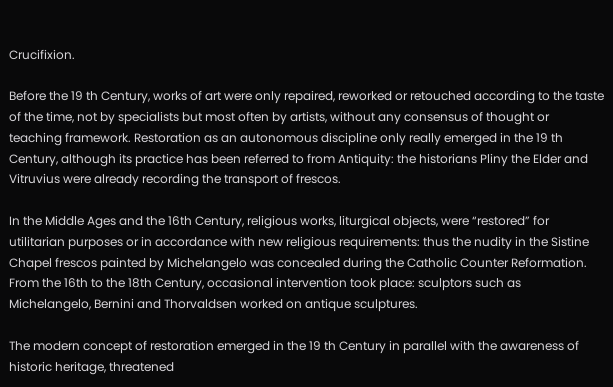Crucifixion.

Before the 19 th Century, works of art were only repaired, reworked or retouched according to the taste of the time, not by specialists but most often by artists, without any consensus of thought or teaching framework. Restoration as an autonomous discipline only really emerged in the 19 th Century, although its practice has been referred to from Antiquity: the historians Pliny the Elder and Vitruvius were already recording the transport of frescos.

In the Middle Ages and the 16th Century, religious works, liturgical objects, were “restored” for utilitarian purposes or in accordance with new religious requirements: thus the nudity in the Sistine Chapel frescos painted by Michelangelo was concealed during the Catholic Counter Reformation. From the 16th to the 18th Century, occasional intervention took place: sculptors such as Michelangelo, Bernini and Thorvaldsen worked on antique sculptures.

The modern concept of restoration emerged in the 19 th Century in parallel with the awareness of historic heritage, threatened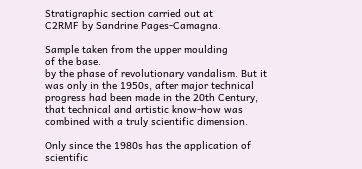Stratigraphic section carried out at
C2RMF by Sandrine Pages-Camagna.

Sample taken from the upper moulding
of the base.
by the phase of revolutionary vandalism. But it was only in the 1950s, after major technical progress had been made in the 20th Century, that technical and artistic know-how was combined with a truly scientific dimension.

Only since the 1980s has the application of scientific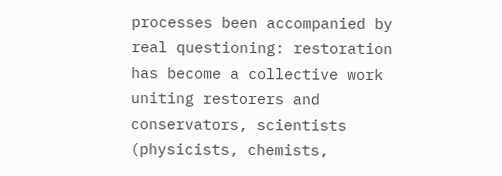processes been accompanied by real questioning: restoration has become a collective work uniting restorers and conservators, scientists (physicists, chemists,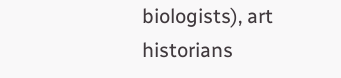biologists), art historians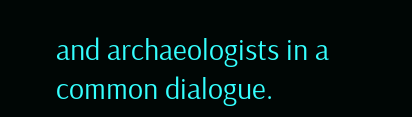and archaeologists in a common dialogue.